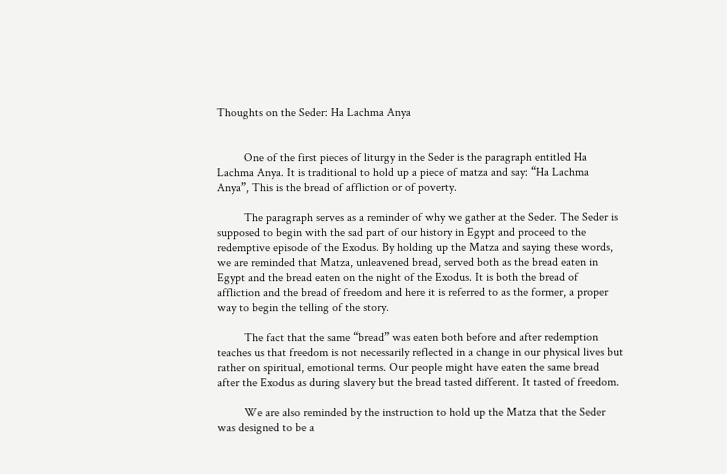Thoughts on the Seder: Ha Lachma Anya


         One of the first pieces of liturgy in the Seder is the paragraph entitled Ha Lachma Anya. It is traditional to hold up a piece of matza and say: “Ha Lachma Anya”, This is the bread of affliction or of poverty.

         The paragraph serves as a reminder of why we gather at the Seder. The Seder is supposed to begin with the sad part of our history in Egypt and proceed to the redemptive episode of the Exodus. By holding up the Matza and saying these words, we are reminded that Matza, unleavened bread, served both as the bread eaten in Egypt and the bread eaten on the night of the Exodus. It is both the bread of affliction and the bread of freedom and here it is referred to as the former, a proper way to begin the telling of the story.

         The fact that the same “bread” was eaten both before and after redemption teaches us that freedom is not necessarily reflected in a change in our physical lives but rather on spiritual, emotional terms. Our people might have eaten the same bread after the Exodus as during slavery but the bread tasted different. It tasted of freedom.

         We are also reminded by the instruction to hold up the Matza that the Seder was designed to be a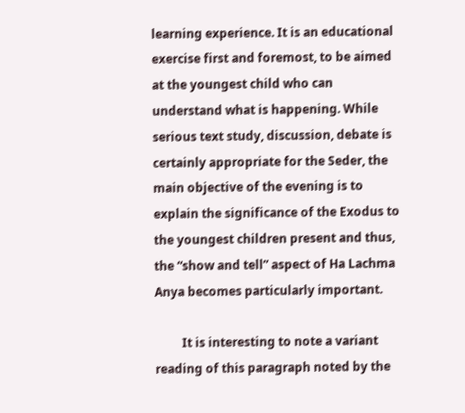learning experience. It is an educational exercise first and foremost, to be aimed at the youngest child who can understand what is happening. While serious text study, discussion, debate is certainly appropriate for the Seder, the main objective of the evening is to explain the significance of the Exodus to the youngest children present and thus, the “show and tell” aspect of Ha Lachma Anya becomes particularly important.

         It is interesting to note a variant reading of this paragraph noted by the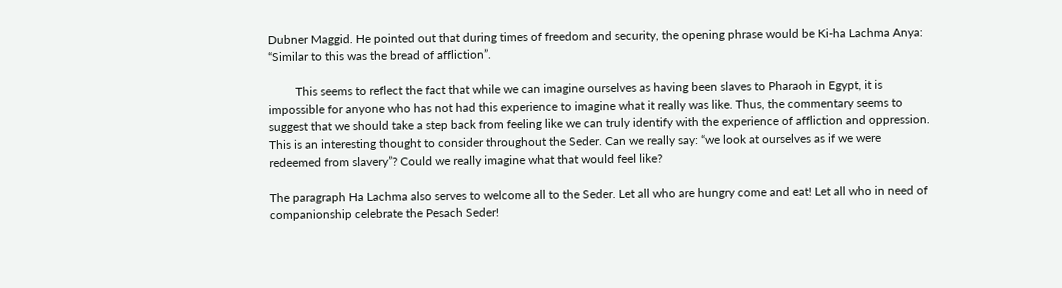Dubner Maggid. He pointed out that during times of freedom and security, the opening phrase would be Ki-ha Lachma Anya: “Similar to this was the bread of affliction”.

         This seems to reflect the fact that while we can imagine ourselves as having been slaves to Pharaoh in Egypt, it is impossible for anyone who has not had this experience to imagine what it really was like. Thus, the commentary seems to suggest that we should take a step back from feeling like we can truly identify with the experience of affliction and oppression. This is an interesting thought to consider throughout the Seder. Can we really say: “we look at ourselves as if we were redeemed from slavery”? Could we really imagine what that would feel like?

The paragraph Ha Lachma also serves to welcome all to the Seder. Let all who are hungry come and eat! Let all who in need of companionship celebrate the Pesach Seder!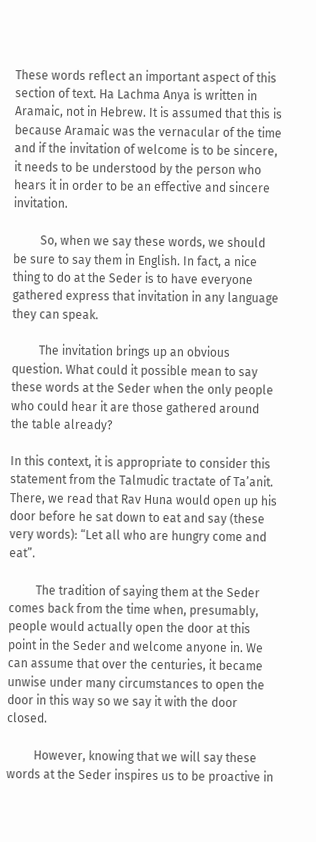These words reflect an important aspect of this section of text. Ha Lachma Anya is written in Aramaic, not in Hebrew. It is assumed that this is because Aramaic was the vernacular of the time and if the invitation of welcome is to be sincere, it needs to be understood by the person who hears it in order to be an effective and sincere invitation.

         So, when we say these words, we should be sure to say them in English. In fact, a nice thing to do at the Seder is to have everyone gathered express that invitation in any language they can speak.

         The invitation brings up an obvious question. What could it possible mean to say these words at the Seder when the only people who could hear it are those gathered around the table already?

In this context, it is appropriate to consider this statement from the Talmudic tractate of Ta’anit. There, we read that Rav Huna would open up his door before he sat down to eat and say (these very words): “Let all who are hungry come and eat”.

         The tradition of saying them at the Seder comes back from the time when, presumably, people would actually open the door at this point in the Seder and welcome anyone in. We can assume that over the centuries, it became unwise under many circumstances to open the door in this way so we say it with the door closed.

         However, knowing that we will say these words at the Seder inspires us to be proactive in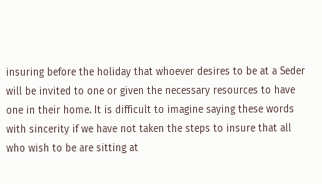insuring before the holiday that whoever desires to be at a Seder will be invited to one or given the necessary resources to have one in their home. It is difficult to imagine saying these words with sincerity if we have not taken the steps to insure that all who wish to be are sitting at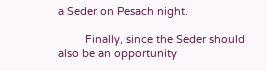a Seder on Pesach night.

         Finally, since the Seder should also be an opportunity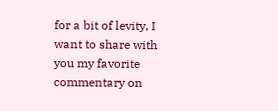for a bit of levity, I want to share with you my favorite commentary on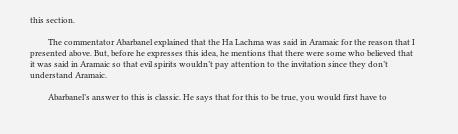this section.

         The commentator Abarbanel explained that the Ha Lachma was said in Aramaic for the reason that I presented above. But, before he expresses this idea, he mentions that there were some who believed that it was said in Aramaic so that evil spirits wouldn’t pay attention to the invitation since they don’t understand Aramaic.

         Abarbanel’s answer to this is classic. He says that for this to be true, you would first have to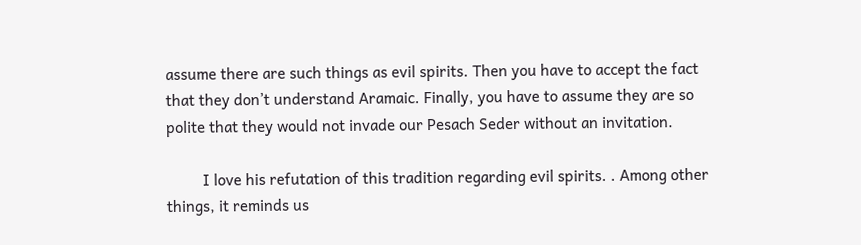assume there are such things as evil spirits. Then you have to accept the fact that they don’t understand Aramaic. Finally, you have to assume they are so polite that they would not invade our Pesach Seder without an invitation.

         I love his refutation of this tradition regarding evil spirits. . Among other things, it reminds us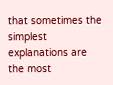that sometimes the simplest explanations are the most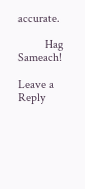accurate.

         Hag Sameach!

Leave a Reply